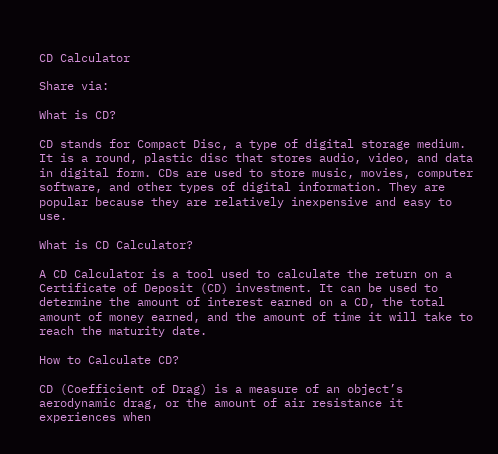CD Calculator

Share via:

What is CD?

CD stands for Compact Disc, a type of digital storage medium. It is a round, plastic disc that stores audio, video, and data in digital form. CDs are used to store music, movies, computer software, and other types of digital information. They are popular because they are relatively inexpensive and easy to use.

What is CD Calculator?

A CD Calculator is a tool used to calculate the return on a Certificate of Deposit (CD) investment. It can be used to determine the amount of interest earned on a CD, the total amount of money earned, and the amount of time it will take to reach the maturity date.

How to Calculate CD?

CD (Coefficient of Drag) is a measure of an object’s aerodynamic drag, or the amount of air resistance it experiences when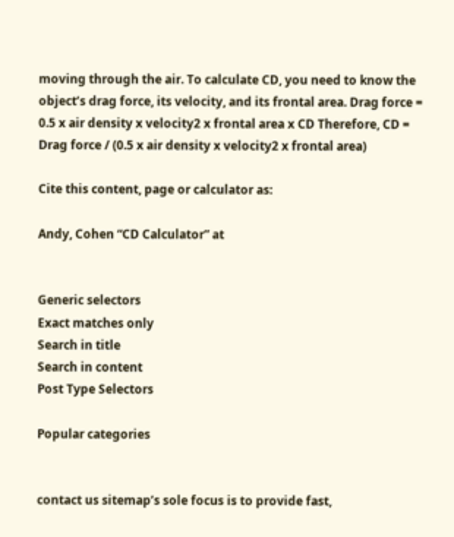moving through the air. To calculate CD, you need to know the object’s drag force, its velocity, and its frontal area. Drag force = 0.5 x air density x velocity2 x frontal area x CD Therefore, CD = Drag force / (0.5 x air density x velocity2 x frontal area)

Cite this content, page or calculator as:

Andy, Cohen “CD Calculator” at


Generic selectors
Exact matches only
Search in title
Search in content
Post Type Selectors

Popular categories


contact us sitemap’s sole focus is to provide fast,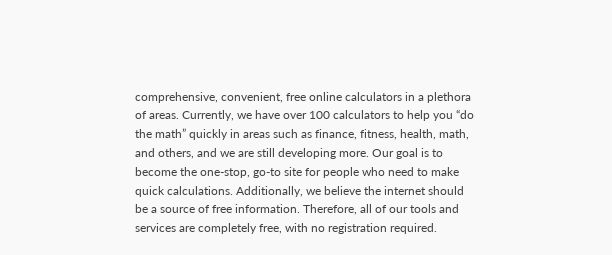comprehensive, convenient, free online calculators in a plethora of areas. Currently, we have over 100 calculators to help you “do the math” quickly in areas such as finance, fitness, health, math, and others, and we are still developing more. Our goal is to become the one-stop, go-to site for people who need to make quick calculations. Additionally, we believe the internet should be a source of free information. Therefore, all of our tools and services are completely free, with no registration required.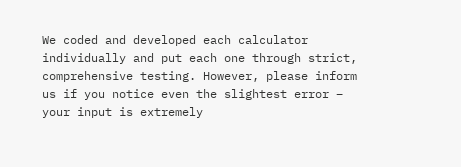We coded and developed each calculator individually and put each one through strict, comprehensive testing. However, please inform us if you notice even the slightest error – your input is extremely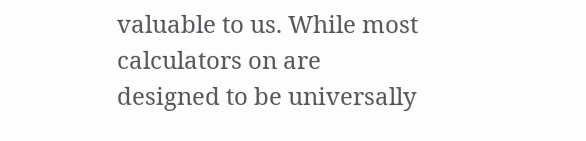valuable to us. While most calculators on are designed to be universally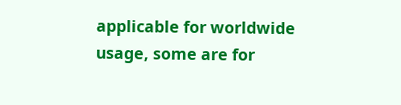applicable for worldwide usage, some are for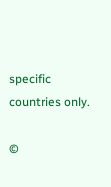specific countries only.

©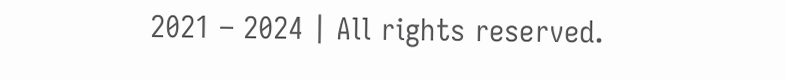2021 – 2024 | All rights reserved.